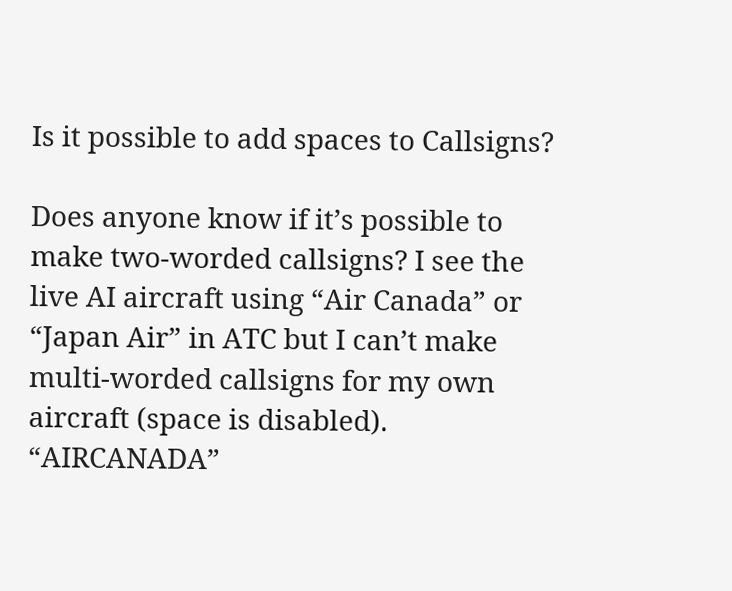Is it possible to add spaces to Callsigns?

Does anyone know if it’s possible to make two-worded callsigns? I see the live AI aircraft using “Air Canada” or “Japan Air” in ATC but I can’t make multi-worded callsigns for my own aircraft (space is disabled). “AIRCANADA”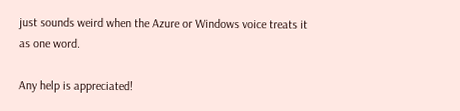just sounds weird when the Azure or Windows voice treats it as one word.

Any help is appreciated!